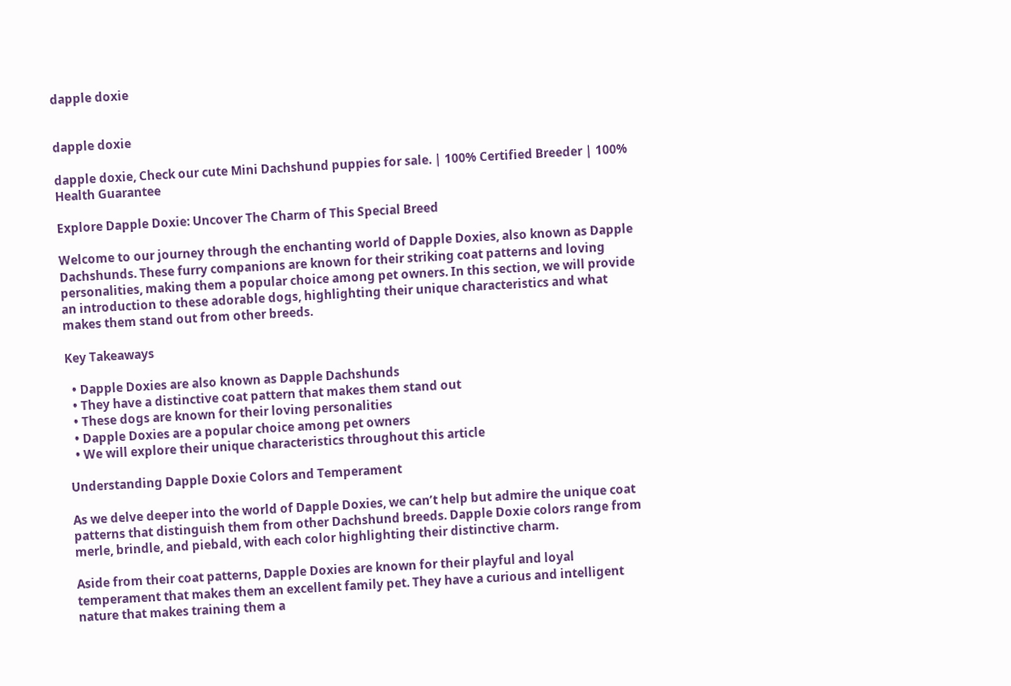dapple doxie


dapple doxie

dapple doxie, Check our cute Mini Dachshund puppies for sale. | 100% Certified Breeder | 100% Health Guarantee

Explore Dapple Doxie: Uncover The Charm of This Special Breed

Welcome to our journey through the enchanting world of Dapple Doxies, also known as Dapple Dachshunds. These furry companions are known for their striking coat patterns and loving personalities, making them a popular choice among pet owners. In this section, we will provide an introduction to these adorable dogs, highlighting their unique characteristics and what makes them stand out from other breeds.

Key Takeaways

  • Dapple Doxies are also known as Dapple Dachshunds
  • They have a distinctive coat pattern that makes them stand out
  • These dogs are known for their loving personalities
  • Dapple Doxies are a popular choice among pet owners
  • We will explore their unique characteristics throughout this article

Understanding Dapple Doxie Colors and Temperament

As we delve deeper into the world of Dapple Doxies, we can’t help but admire the unique coat patterns that distinguish them from other Dachshund breeds. Dapple Doxie colors range from merle, brindle, and piebald, with each color highlighting their distinctive charm.

Aside from their coat patterns, Dapple Doxies are known for their playful and loyal temperament that makes them an excellent family pet. They have a curious and intelligent nature that makes training them a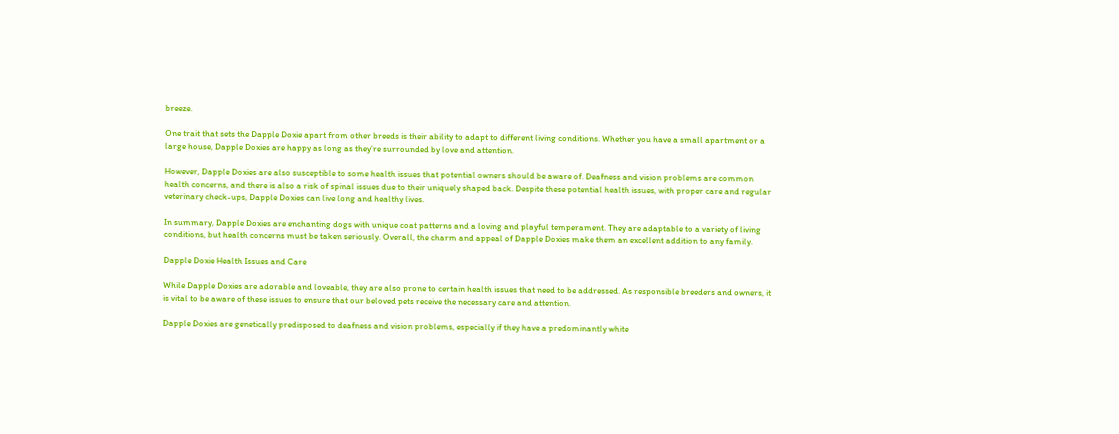breeze.

One trait that sets the Dapple Doxie apart from other breeds is their ability to adapt to different living conditions. Whether you have a small apartment or a large house, Dapple Doxies are happy as long as they’re surrounded by love and attention.

However, Dapple Doxies are also susceptible to some health issues that potential owners should be aware of. Deafness and vision problems are common health concerns, and there is also a risk of spinal issues due to their uniquely shaped back. Despite these potential health issues, with proper care and regular veterinary check-ups, Dapple Doxies can live long and healthy lives.

In summary, Dapple Doxies are enchanting dogs with unique coat patterns and a loving and playful temperament. They are adaptable to a variety of living conditions, but health concerns must be taken seriously. Overall, the charm and appeal of Dapple Doxies make them an excellent addition to any family.

Dapple Doxie Health Issues and Care

While Dapple Doxies are adorable and loveable, they are also prone to certain health issues that need to be addressed. As responsible breeders and owners, it is vital to be aware of these issues to ensure that our beloved pets receive the necessary care and attention.

Dapple Doxies are genetically predisposed to deafness and vision problems, especially if they have a predominantly white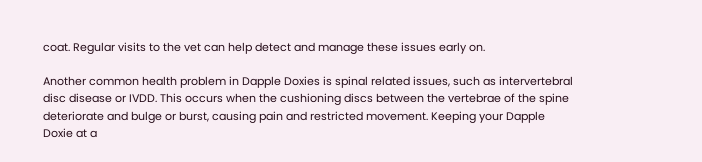coat. Regular visits to the vet can help detect and manage these issues early on.

Another common health problem in Dapple Doxies is spinal related issues, such as intervertebral disc disease or IVDD. This occurs when the cushioning discs between the vertebrae of the spine deteriorate and bulge or burst, causing pain and restricted movement. Keeping your Dapple Doxie at a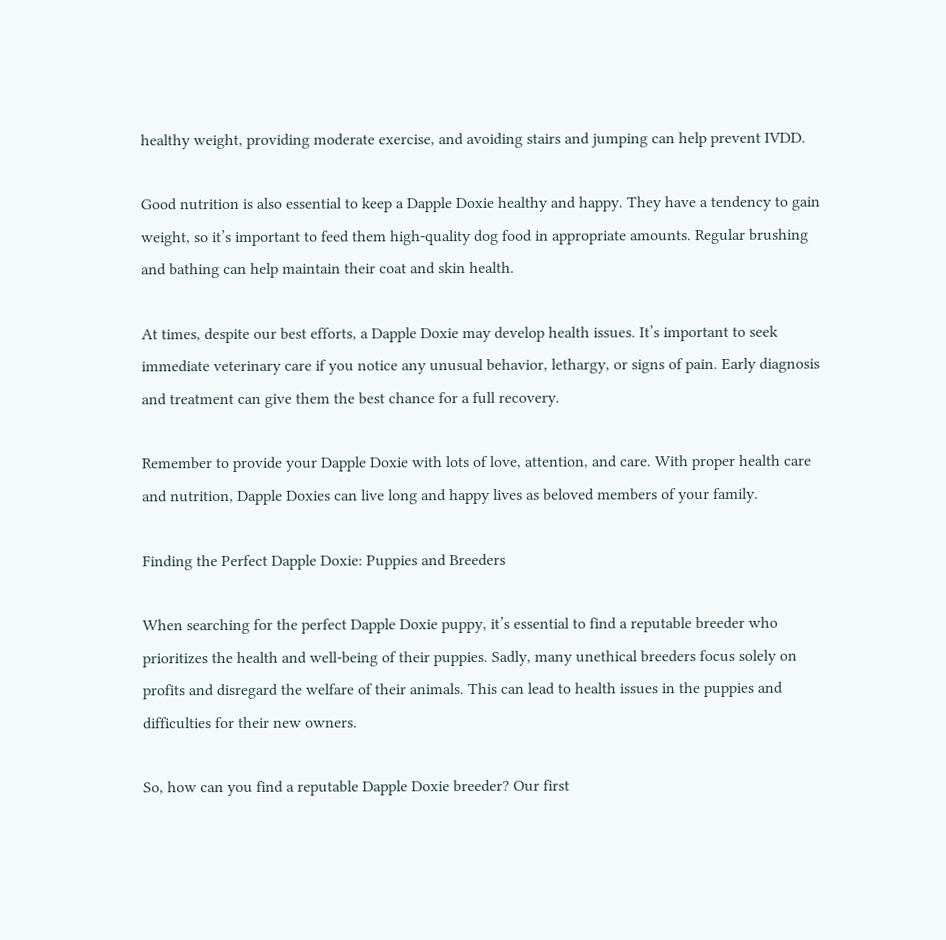healthy weight, providing moderate exercise, and avoiding stairs and jumping can help prevent IVDD.

Good nutrition is also essential to keep a Dapple Doxie healthy and happy. They have a tendency to gain weight, so it’s important to feed them high-quality dog food in appropriate amounts. Regular brushing and bathing can help maintain their coat and skin health.

At times, despite our best efforts, a Dapple Doxie may develop health issues. It’s important to seek immediate veterinary care if you notice any unusual behavior, lethargy, or signs of pain. Early diagnosis and treatment can give them the best chance for a full recovery.

Remember to provide your Dapple Doxie with lots of love, attention, and care. With proper health care and nutrition, Dapple Doxies can live long and happy lives as beloved members of your family.

Finding the Perfect Dapple Doxie: Puppies and Breeders

When searching for the perfect Dapple Doxie puppy, it’s essential to find a reputable breeder who prioritizes the health and well-being of their puppies. Sadly, many unethical breeders focus solely on profits and disregard the welfare of their animals. This can lead to health issues in the puppies and difficulties for their new owners.

So, how can you find a reputable Dapple Doxie breeder? Our first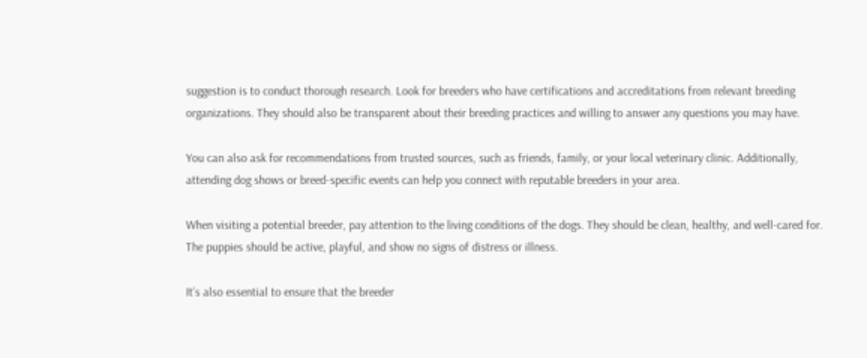suggestion is to conduct thorough research. Look for breeders who have certifications and accreditations from relevant breeding organizations. They should also be transparent about their breeding practices and willing to answer any questions you may have.

You can also ask for recommendations from trusted sources, such as friends, family, or your local veterinary clinic. Additionally, attending dog shows or breed-specific events can help you connect with reputable breeders in your area.

When visiting a potential breeder, pay attention to the living conditions of the dogs. They should be clean, healthy, and well-cared for. The puppies should be active, playful, and show no signs of distress or illness.

It’s also essential to ensure that the breeder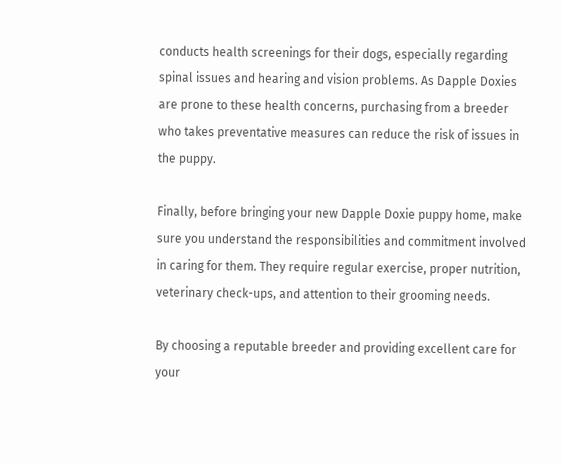conducts health screenings for their dogs, especially regarding spinal issues and hearing and vision problems. As Dapple Doxies are prone to these health concerns, purchasing from a breeder who takes preventative measures can reduce the risk of issues in the puppy.

Finally, before bringing your new Dapple Doxie puppy home, make sure you understand the responsibilities and commitment involved in caring for them. They require regular exercise, proper nutrition, veterinary check-ups, and attention to their grooming needs.

By choosing a reputable breeder and providing excellent care for your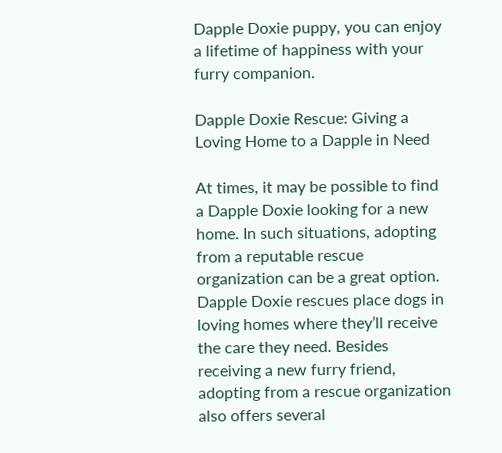Dapple Doxie puppy, you can enjoy a lifetime of happiness with your furry companion.

Dapple Doxie Rescue: Giving a Loving Home to a Dapple in Need

At times, it may be possible to find a Dapple Doxie looking for a new home. In such situations, adopting from a reputable rescue organization can be a great option. Dapple Doxie rescues place dogs in loving homes where they’ll receive the care they need. Besides receiving a new furry friend, adopting from a rescue organization also offers several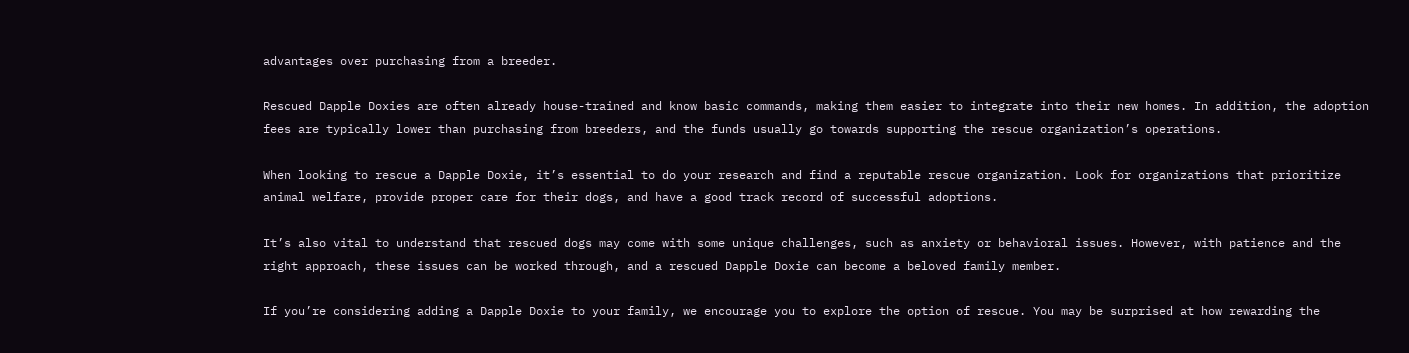advantages over purchasing from a breeder.

Rescued Dapple Doxies are often already house-trained and know basic commands, making them easier to integrate into their new homes. In addition, the adoption fees are typically lower than purchasing from breeders, and the funds usually go towards supporting the rescue organization’s operations.

When looking to rescue a Dapple Doxie, it’s essential to do your research and find a reputable rescue organization. Look for organizations that prioritize animal welfare, provide proper care for their dogs, and have a good track record of successful adoptions.

It’s also vital to understand that rescued dogs may come with some unique challenges, such as anxiety or behavioral issues. However, with patience and the right approach, these issues can be worked through, and a rescued Dapple Doxie can become a beloved family member.

If you’re considering adding a Dapple Doxie to your family, we encourage you to explore the option of rescue. You may be surprised at how rewarding the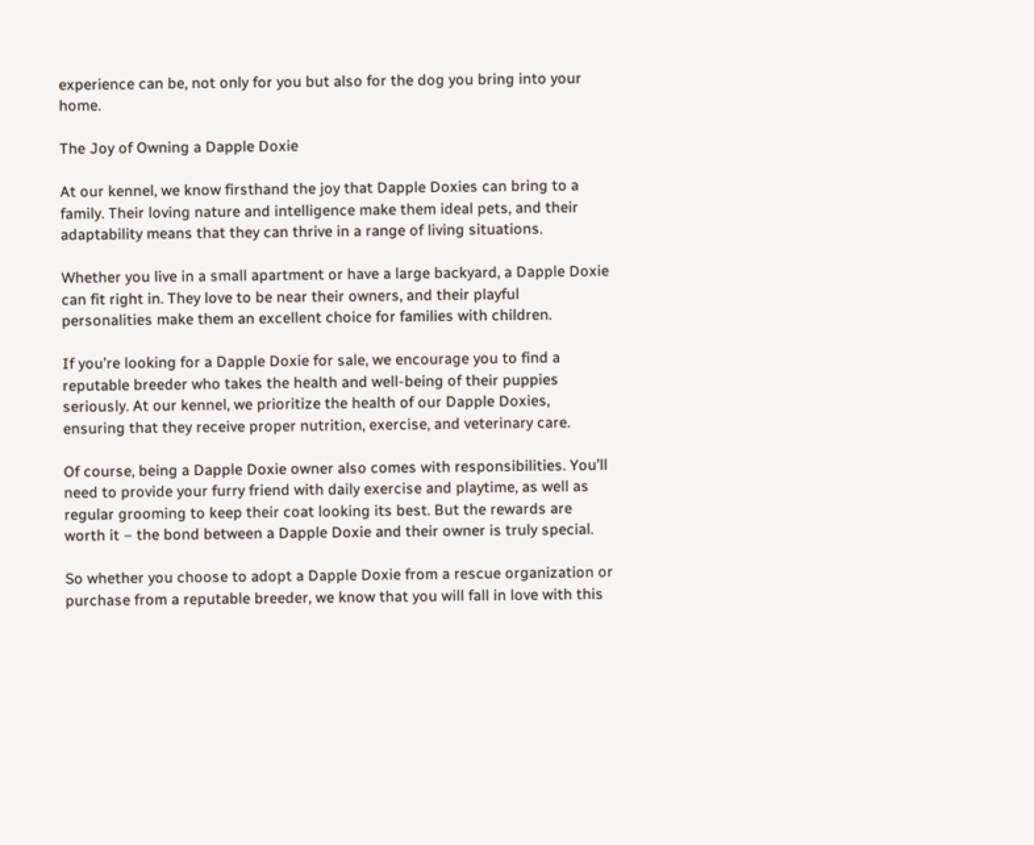experience can be, not only for you but also for the dog you bring into your home.

The Joy of Owning a Dapple Doxie

At our kennel, we know firsthand the joy that Dapple Doxies can bring to a family. Their loving nature and intelligence make them ideal pets, and their adaptability means that they can thrive in a range of living situations.

Whether you live in a small apartment or have a large backyard, a Dapple Doxie can fit right in. They love to be near their owners, and their playful personalities make them an excellent choice for families with children.

If you’re looking for a Dapple Doxie for sale, we encourage you to find a reputable breeder who takes the health and well-being of their puppies seriously. At our kennel, we prioritize the health of our Dapple Doxies, ensuring that they receive proper nutrition, exercise, and veterinary care.

Of course, being a Dapple Doxie owner also comes with responsibilities. You’ll need to provide your furry friend with daily exercise and playtime, as well as regular grooming to keep their coat looking its best. But the rewards are worth it – the bond between a Dapple Doxie and their owner is truly special.

So whether you choose to adopt a Dapple Doxie from a rescue organization or purchase from a reputable breeder, we know that you will fall in love with this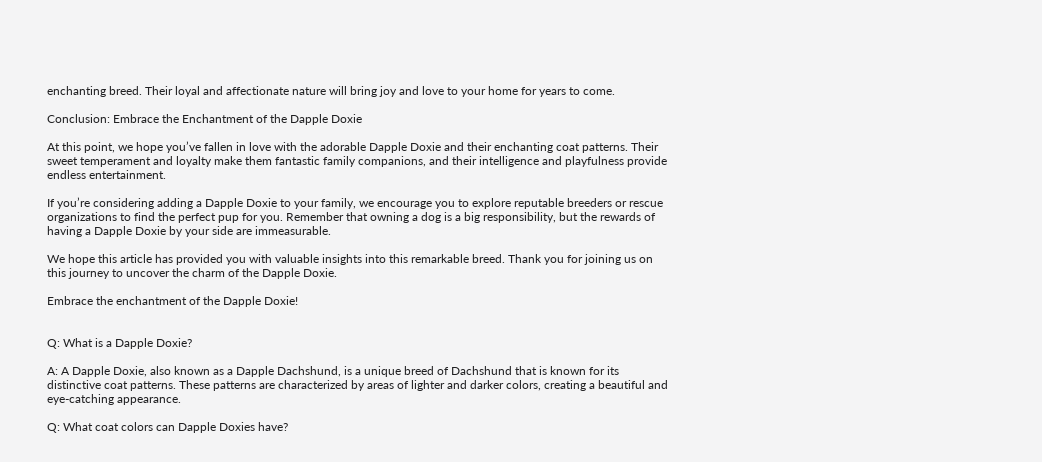enchanting breed. Their loyal and affectionate nature will bring joy and love to your home for years to come.

Conclusion: Embrace the Enchantment of the Dapple Doxie

At this point, we hope you’ve fallen in love with the adorable Dapple Doxie and their enchanting coat patterns. Their sweet temperament and loyalty make them fantastic family companions, and their intelligence and playfulness provide endless entertainment.

If you’re considering adding a Dapple Doxie to your family, we encourage you to explore reputable breeders or rescue organizations to find the perfect pup for you. Remember that owning a dog is a big responsibility, but the rewards of having a Dapple Doxie by your side are immeasurable.

We hope this article has provided you with valuable insights into this remarkable breed. Thank you for joining us on this journey to uncover the charm of the Dapple Doxie.

Embrace the enchantment of the Dapple Doxie!


Q: What is a Dapple Doxie?

A: A Dapple Doxie, also known as a Dapple Dachshund, is a unique breed of Dachshund that is known for its distinctive coat patterns. These patterns are characterized by areas of lighter and darker colors, creating a beautiful and eye-catching appearance.

Q: What coat colors can Dapple Doxies have?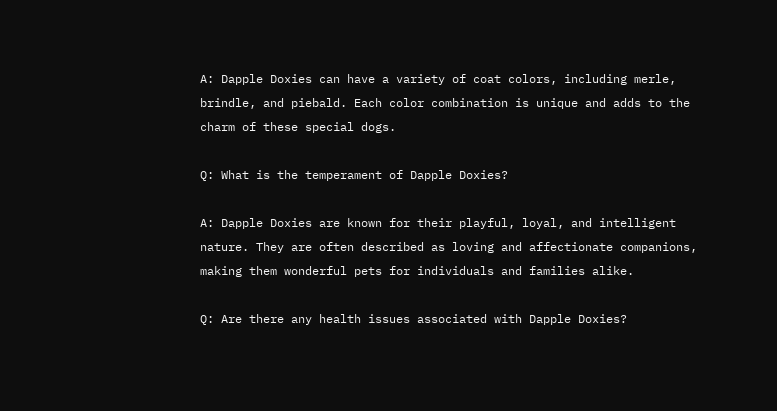A: Dapple Doxies can have a variety of coat colors, including merle, brindle, and piebald. Each color combination is unique and adds to the charm of these special dogs.

Q: What is the temperament of Dapple Doxies?

A: Dapple Doxies are known for their playful, loyal, and intelligent nature. They are often described as loving and affectionate companions, making them wonderful pets for individuals and families alike.

Q: Are there any health issues associated with Dapple Doxies?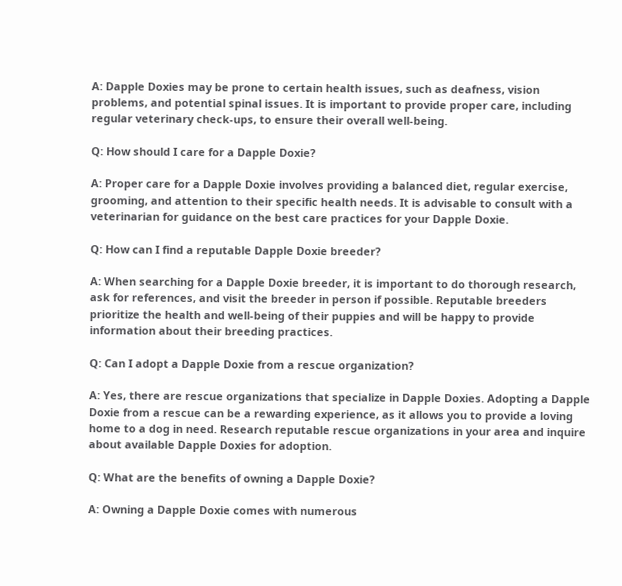A: Dapple Doxies may be prone to certain health issues, such as deafness, vision problems, and potential spinal issues. It is important to provide proper care, including regular veterinary check-ups, to ensure their overall well-being.

Q: How should I care for a Dapple Doxie?

A: Proper care for a Dapple Doxie involves providing a balanced diet, regular exercise, grooming, and attention to their specific health needs. It is advisable to consult with a veterinarian for guidance on the best care practices for your Dapple Doxie.

Q: How can I find a reputable Dapple Doxie breeder?

A: When searching for a Dapple Doxie breeder, it is important to do thorough research, ask for references, and visit the breeder in person if possible. Reputable breeders prioritize the health and well-being of their puppies and will be happy to provide information about their breeding practices.

Q: Can I adopt a Dapple Doxie from a rescue organization?

A: Yes, there are rescue organizations that specialize in Dapple Doxies. Adopting a Dapple Doxie from a rescue can be a rewarding experience, as it allows you to provide a loving home to a dog in need. Research reputable rescue organizations in your area and inquire about available Dapple Doxies for adoption.

Q: What are the benefits of owning a Dapple Doxie?

A: Owning a Dapple Doxie comes with numerous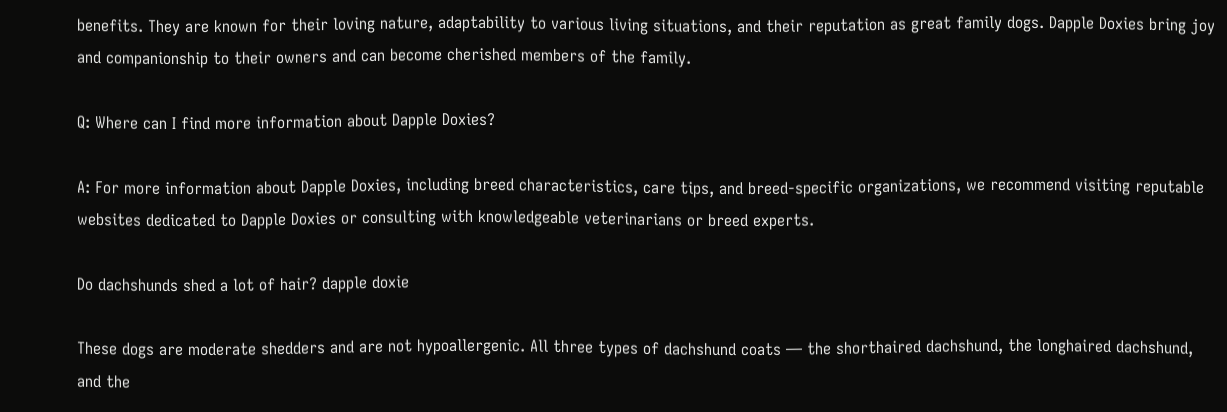benefits. They are known for their loving nature, adaptability to various living situations, and their reputation as great family dogs. Dapple Doxies bring joy and companionship to their owners and can become cherished members of the family.

Q: Where can I find more information about Dapple Doxies?

A: For more information about Dapple Doxies, including breed characteristics, care tips, and breed-specific organizations, we recommend visiting reputable websites dedicated to Dapple Doxies or consulting with knowledgeable veterinarians or breed experts.

Do dachshunds shed a lot of hair? dapple doxie

These dogs are moderate shedders and are not hypoallergenic. All three types of dachshund coats — the shorthaired dachshund, the longhaired dachshund, and the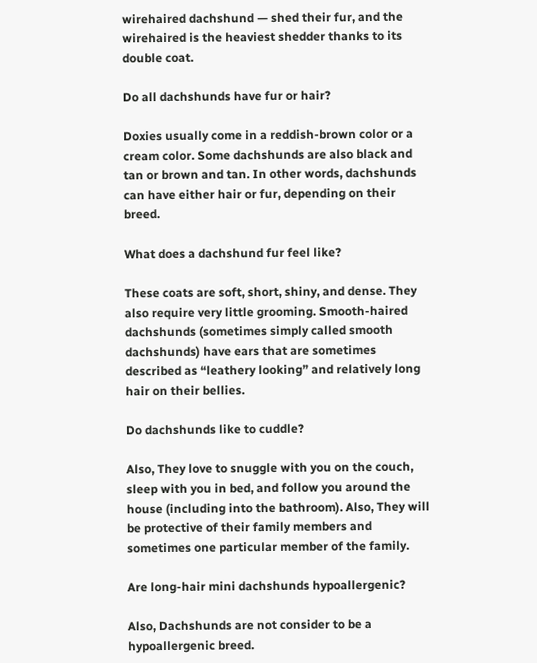wirehaired dachshund — shed their fur, and the wirehaired is the heaviest shedder thanks to its double coat.

Do all dachshunds have fur or hair?

Doxies usually come in a reddish-brown color or a cream color. Some dachshunds are also black and tan or brown and tan. In other words, dachshunds can have either hair or fur, depending on their breed.

What does a dachshund fur feel like?

These coats are soft, short, shiny, and dense. They also require very little grooming. Smooth-haired dachshunds (sometimes simply called smooth dachshunds) have ears that are sometimes described as “leathery looking” and relatively long hair on their bellies.

Do dachshunds like to cuddle?

Also, They love to snuggle with you on the couch, sleep with you in bed, and follow you around the house (including into the bathroom). Also, They will be protective of their family members and sometimes one particular member of the family.

Are long-hair mini dachshunds hypoallergenic?

Also, Dachshunds are not consider to be a hypoallergenic breed.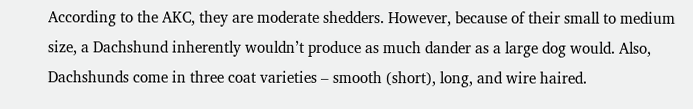According to the AKC, they are moderate shedders. However, because of their small to medium size, a Dachshund inherently wouldn’t produce as much dander as a large dog would. Also, Dachshunds come in three coat varieties – smooth (short), long, and wire haired.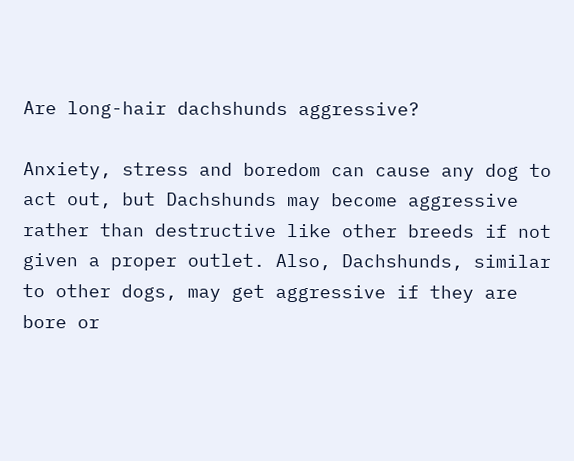Are long-hair dachshunds aggressive?

Anxiety, stress and boredom can cause any dog to act out, but Dachshunds may become aggressive rather than destructive like other breeds if not given a proper outlet. Also, Dachshunds, similar to other dogs, may get aggressive if they are bore or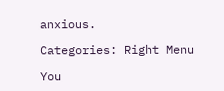anxious.

Categories: Right Menu

You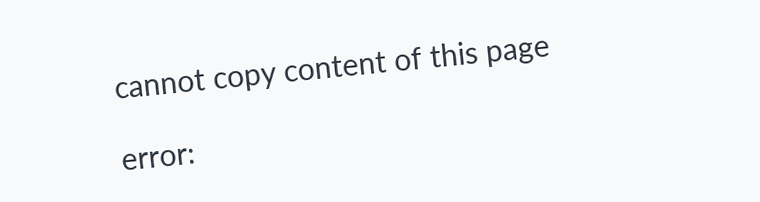cannot copy content of this page

error: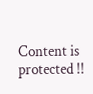Content is protected !!